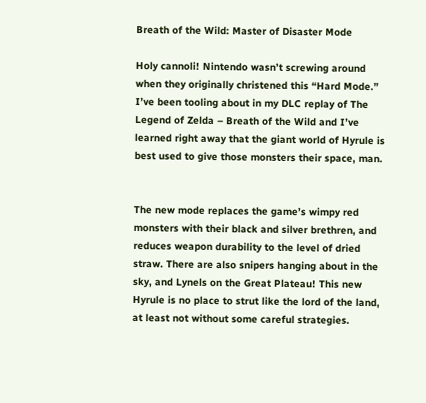Breath of the Wild: Master of Disaster Mode

Holy cannoli! Nintendo wasn’t screwing around when they originally christened this “Hard Mode.” I’ve been tooling about in my DLC replay of The Legend of Zelda – Breath of the Wild and I’ve learned right away that the giant world of Hyrule is best used to give those monsters their space, man.


The new mode replaces the game’s wimpy red monsters with their black and silver brethren, and reduces weapon durability to the level of dried straw. There are also snipers hanging about in the sky, and Lynels on the Great Plateau! This new Hyrule is no place to strut like the lord of the land, at least not without some careful strategies.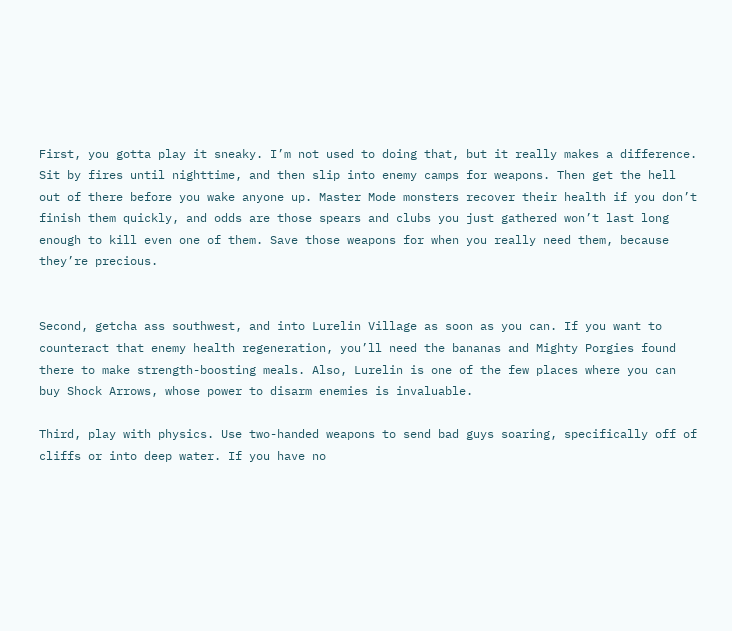First, you gotta play it sneaky. I’m not used to doing that, but it really makes a difference. Sit by fires until nighttime, and then slip into enemy camps for weapons. Then get the hell out of there before you wake anyone up. Master Mode monsters recover their health if you don’t finish them quickly, and odds are those spears and clubs you just gathered won’t last long enough to kill even one of them. Save those weapons for when you really need them, because they’re precious.


Second, getcha ass southwest, and into Lurelin Village as soon as you can. If you want to counteract that enemy health regeneration, you’ll need the bananas and Mighty Porgies found there to make strength-boosting meals. Also, Lurelin is one of the few places where you can buy Shock Arrows, whose power to disarm enemies is invaluable.

Third, play with physics. Use two-handed weapons to send bad guys soaring, specifically off of cliffs or into deep water. If you have no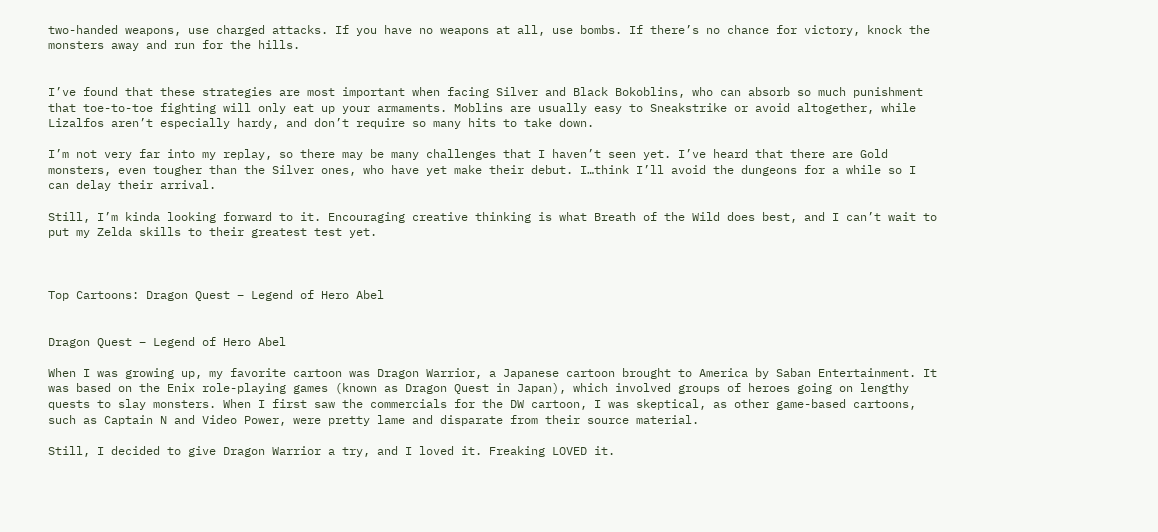two-handed weapons, use charged attacks. If you have no weapons at all, use bombs. If there’s no chance for victory, knock the monsters away and run for the hills.


I’ve found that these strategies are most important when facing Silver and Black Bokoblins, who can absorb so much punishment that toe-to-toe fighting will only eat up your armaments. Moblins are usually easy to Sneakstrike or avoid altogether, while Lizalfos aren’t especially hardy, and don’t require so many hits to take down.

I’m not very far into my replay, so there may be many challenges that I haven’t seen yet. I’ve heard that there are Gold monsters, even tougher than the Silver ones, who have yet make their debut. I…think I’ll avoid the dungeons for a while so I can delay their arrival.

Still, I’m kinda looking forward to it. Encouraging creative thinking is what Breath of the Wild does best, and I can’t wait to put my Zelda skills to their greatest test yet.



Top Cartoons: Dragon Quest – Legend of Hero Abel


Dragon Quest – Legend of Hero Abel

When I was growing up, my favorite cartoon was Dragon Warrior, a Japanese cartoon brought to America by Saban Entertainment. It was based on the Enix role-playing games (known as Dragon Quest in Japan), which involved groups of heroes going on lengthy quests to slay monsters. When I first saw the commercials for the DW cartoon, I was skeptical, as other game-based cartoons, such as Captain N and Video Power, were pretty lame and disparate from their source material.

Still, I decided to give Dragon Warrior a try, and I loved it. Freaking LOVED it.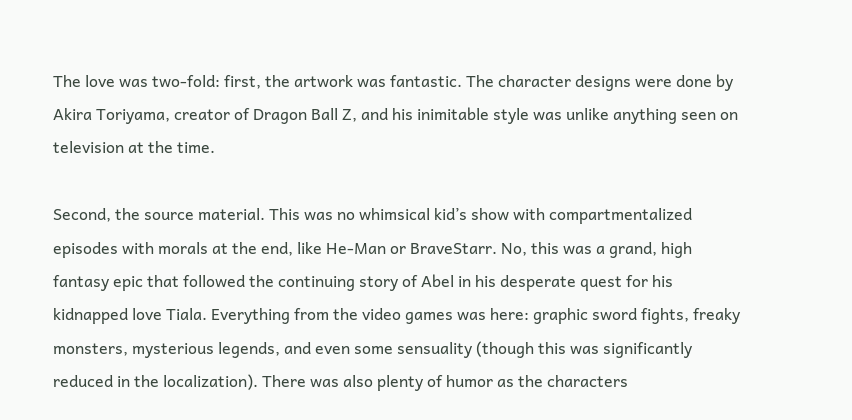The love was two-fold: first, the artwork was fantastic. The character designs were done by Akira Toriyama, creator of Dragon Ball Z, and his inimitable style was unlike anything seen on television at the time.

Second, the source material. This was no whimsical kid’s show with compartmentalized episodes with morals at the end, like He-Man or BraveStarr. No, this was a grand, high fantasy epic that followed the continuing story of Abel in his desperate quest for his kidnapped love Tiala. Everything from the video games was here: graphic sword fights, freaky monsters, mysterious legends, and even some sensuality (though this was significantly reduced in the localization). There was also plenty of humor as the characters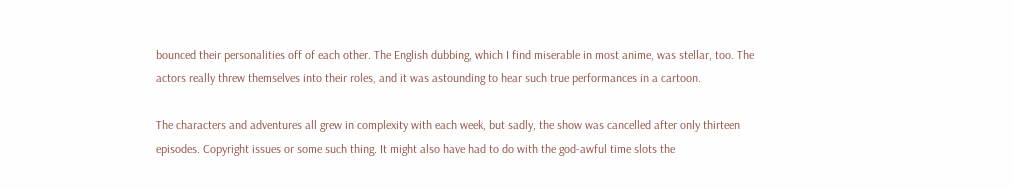bounced their personalities off of each other. The English dubbing, which I find miserable in most anime, was stellar, too. The actors really threw themselves into their roles, and it was astounding to hear such true performances in a cartoon.

The characters and adventures all grew in complexity with each week, but sadly, the show was cancelled after only thirteen episodes. Copyright issues or some such thing. It might also have had to do with the god-awful time slots the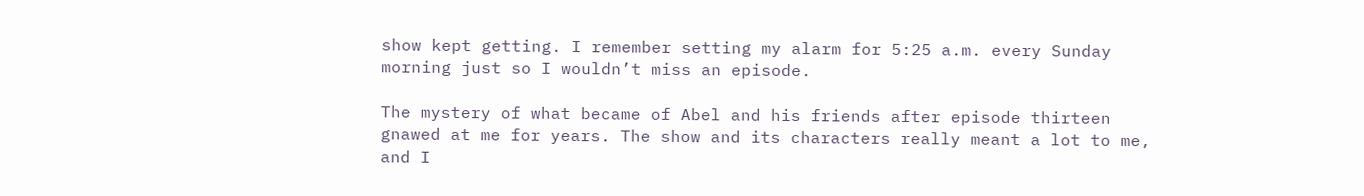show kept getting. I remember setting my alarm for 5:25 a.m. every Sunday morning just so I wouldn’t miss an episode.

The mystery of what became of Abel and his friends after episode thirteen gnawed at me for years. The show and its characters really meant a lot to me, and I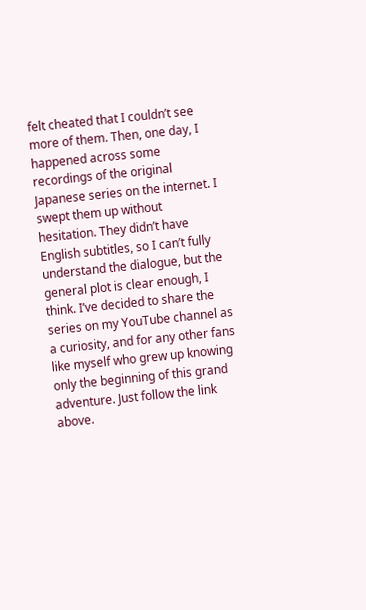felt cheated that I couldn’t see more of them. Then, one day, I happened across some recordings of the original Japanese series on the internet. I swept them up without hesitation. They didn’t have English subtitles, so I can’t fully understand the dialogue, but the general plot is clear enough, I think. I’ve decided to share the series on my YouTube channel as a curiosity, and for any other fans like myself who grew up knowing only the beginning of this grand adventure. Just follow the link above.